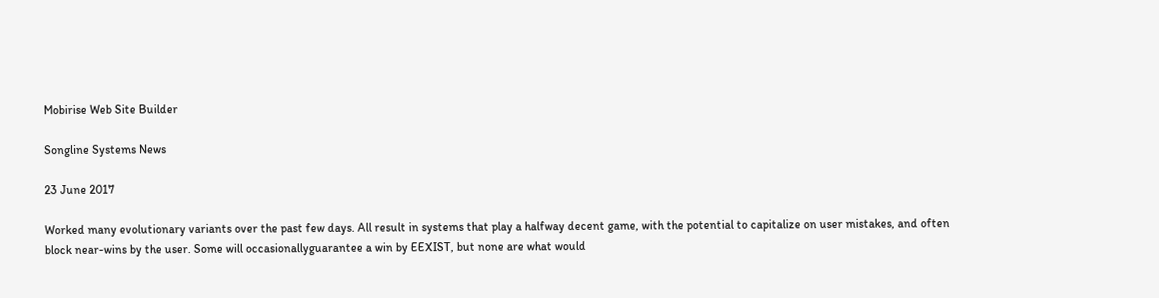Mobirise Web Site Builder

Songline Systems News

23 June 2017

Worked many evolutionary variants over the past few days. All result in systems that play a halfway decent game, with the potential to capitalize on user mistakes, and often block near-wins by the user. Some will occasionallyguarantee a win by EEXIST, but none are what would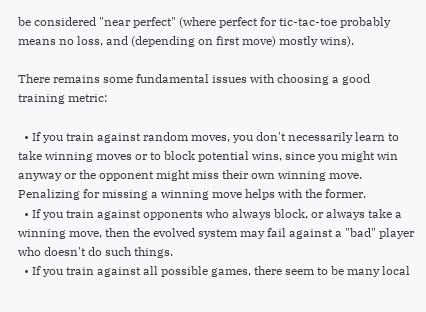be considered "near perfect" (where perfect for tic-tac-toe probably means no loss, and (depending on first move) mostly wins).

There remains some fundamental issues with choosing a good training metric:

  • If you train against random moves, you don't necessarily learn to take winning moves or to block potential wins, since you might win anyway or the opponent might miss their own winning move. Penalizing for missing a winning move helps with the former.
  • If you train against opponents who always block, or always take a winning move, then the evolved system may fail against a "bad" player who doesn't do such things.
  • If you train against all possible games, there seem to be many local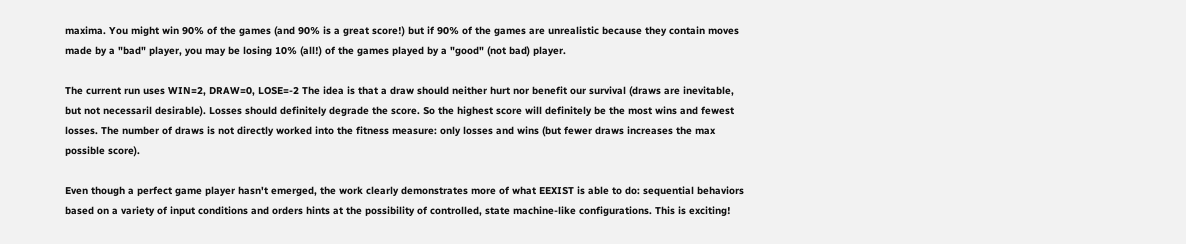maxima. You might win 90% of the games (and 90% is a great score!) but if 90% of the games are unrealistic because they contain moves made by a "bad" player, you may be losing 10% (all!) of the games played by a "good" (not bad) player.

The current run uses WIN=2, DRAW=0, LOSE=-2 The idea is that a draw should neither hurt nor benefit our survival (draws are inevitable, but not necessaril desirable). Losses should definitely degrade the score. So the highest score will definitely be the most wins and fewest losses. The number of draws is not directly worked into the fitness measure: only losses and wins (but fewer draws increases the max possible score).

Even though a perfect game player hasn't emerged, the work clearly demonstrates more of what EEXIST is able to do: sequential behaviors based on a variety of input conditions and orders hints at the possibility of controlled, state machine-like configurations. This is exciting!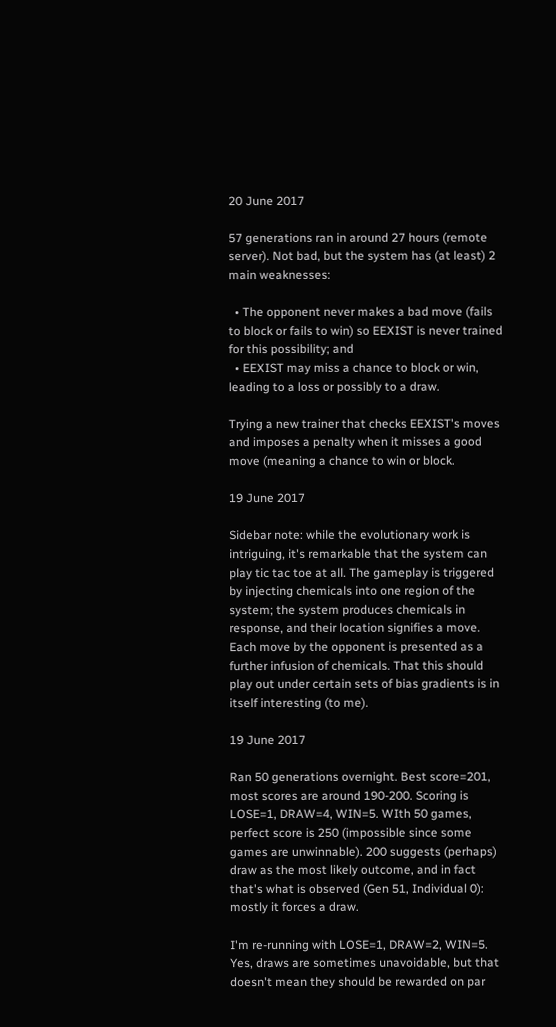20 June 2017

57 generations ran in around 27 hours (remote server). Not bad, but the system has (at least) 2 main weaknesses:

  • The opponent never makes a bad move (fails to block or fails to win) so EEXIST is never trained for this possibility; and
  • EEXIST may miss a chance to block or win, leading to a loss or possibly to a draw.

Trying a new trainer that checks EEXIST's moves and imposes a penalty when it misses a good move (meaning a chance to win or block.

19 June 2017

Sidebar note: while the evolutionary work is intriguing, it's remarkable that the system can play tic tac toe at all. The gameplay is triggered by injecting chemicals into one region of the system; the system produces chemicals in response, and their location signifies a move. Each move by the opponent is presented as a further infusion of chemicals. That this should play out under certain sets of bias gradients is in itself interesting (to me).

19 June 2017

Ran 50 generations overnight. Best score=201, most scores are around 190-200. Scoring is LOSE=1, DRAW=4, WIN=5. WIth 50 games, perfect score is 250 (impossible since some games are unwinnable). 200 suggests (perhaps) draw as the most likely outcome, and in fact that's what is observed (Gen 51, Individual 0): mostly it forces a draw.

I'm re-running with LOSE=1, DRAW=2, WIN=5. Yes, draws are sometimes unavoidable, but that doesn't mean they should be rewarded on par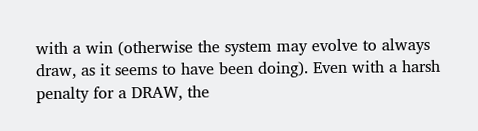with a win (otherwise the system may evolve to always draw, as it seems to have been doing). Even with a harsh penalty for a DRAW, the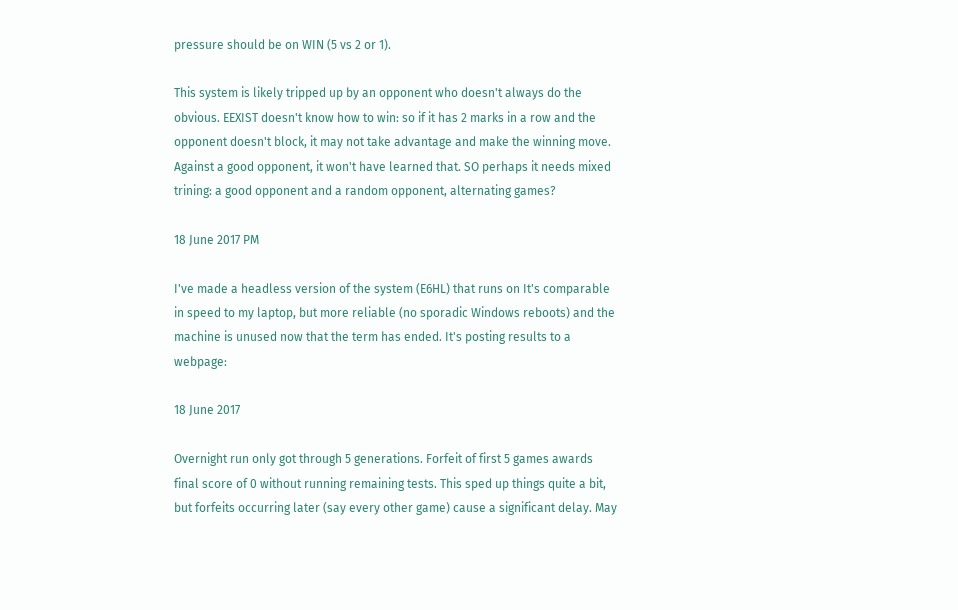pressure should be on WIN (5 vs 2 or 1).

This system is likely tripped up by an opponent who doesn't always do the obvious. EEXIST doesn't know how to win: so if it has 2 marks in a row and the opponent doesn't block, it may not take advantage and make the winning move. Against a good opponent, it won't have learned that. SO perhaps it needs mixed trining: a good opponent and a random opponent, alternating games?

18 June 2017 PM

I've made a headless version of the system (E6HL) that runs on It's comparable in speed to my laptop, but more reliable (no sporadic Windows reboots) and the machine is unused now that the term has ended. It's posting results to a webpage:

18 June 2017

Overnight run only got through 5 generations. Forfeit of first 5 games awards final score of 0 without running remaining tests. This sped up things quite a bit, but forfeits occurring later (say every other game) cause a significant delay. May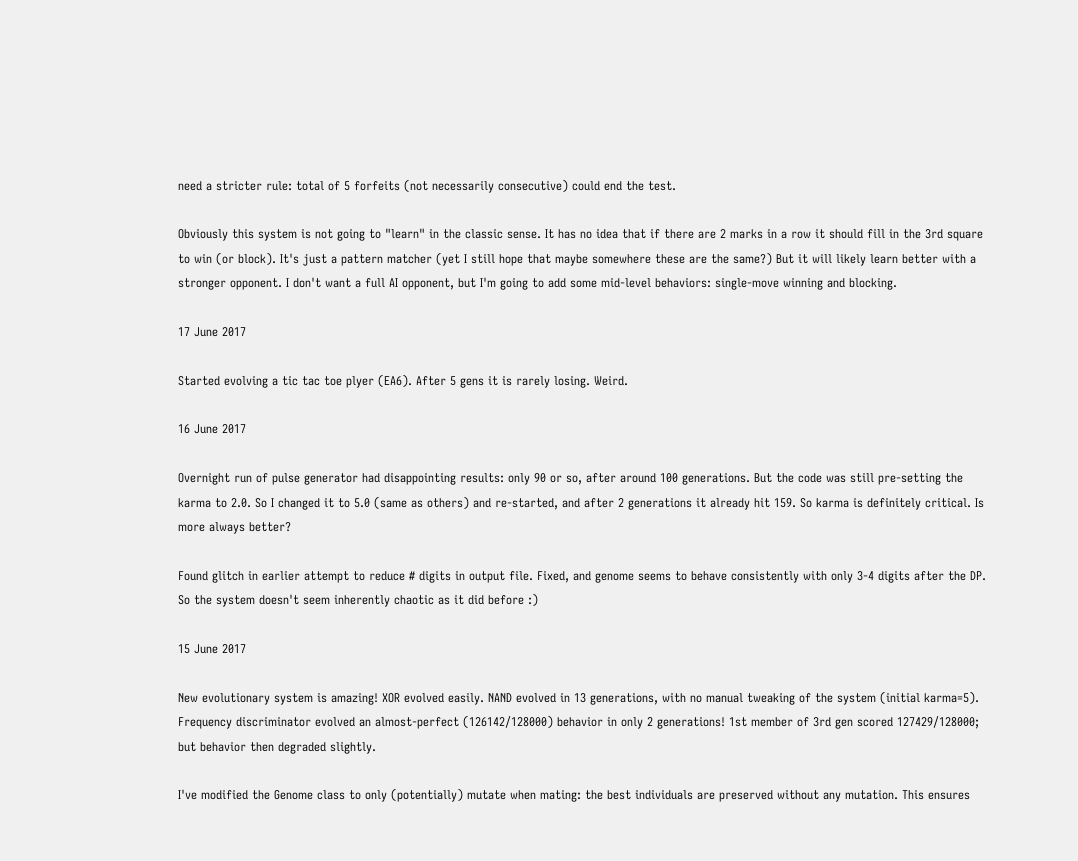need a stricter rule: total of 5 forfeits (not necessarily consecutive) could end the test.

Obviously this system is not going to "learn" in the classic sense. It has no idea that if there are 2 marks in a row it should fill in the 3rd square to win (or block). It's just a pattern matcher (yet I still hope that maybe somewhere these are the same?) But it will likely learn better with a stronger opponent. I don't want a full AI opponent, but I'm going to add some mid-level behaviors: single-move winning and blocking.

17 June 2017

Started evolving a tic tac toe plyer (EA6). After 5 gens it is rarely losing. Weird.

16 June 2017

Overnight run of pulse generator had disappointing results: only 90 or so, after around 100 generations. But the code was still pre-setting the karma to 2.0. So I changed it to 5.0 (same as others) and re-started, and after 2 generations it already hit 159. So karma is definitely critical. Is more always better?

Found glitch in earlier attempt to reduce # digits in output file. Fixed, and genome seems to behave consistently with only 3-4 digits after the DP. So the system doesn't seem inherently chaotic as it did before :)

15 June 2017

New evolutionary system is amazing! XOR evolved easily. NAND evolved in 13 generations, with no manual tweaking of the system (initial karma=5). Frequency discriminator evolved an almost-perfect (126142/128000) behavior in only 2 generations! 1st member of 3rd gen scored 127429/128000; but behavior then degraded slightly.

I've modified the Genome class to only (potentially) mutate when mating: the best individuals are preserved without any mutation. This ensures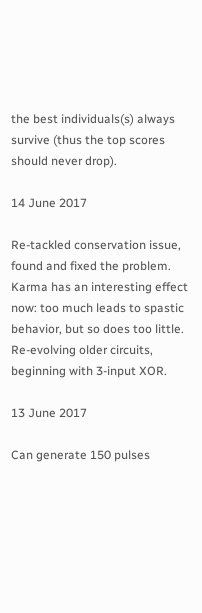the best individuals(s) always survive (thus the top scores should never drop).

14 June 2017

Re-tackled conservation issue, found and fixed the problem. Karma has an interesting effect now: too much leads to spastic behavior, but so does too little. Re-evolving older circuits, beginning with 3-input XOR.

13 June 2017

Can generate 150 pulses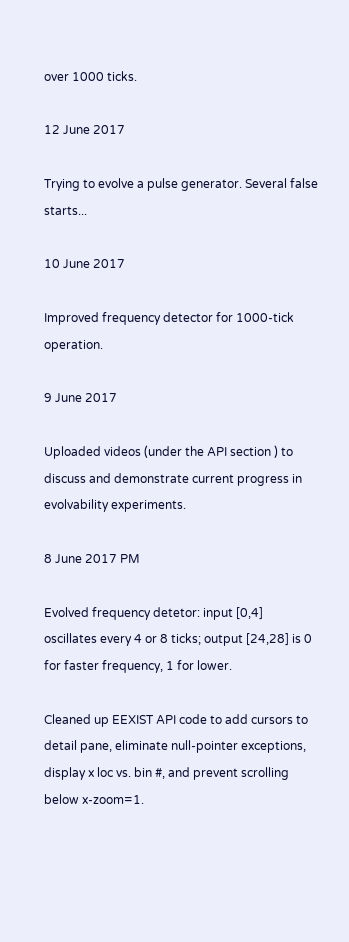over 1000 ticks.

12 June 2017

Trying to evolve a pulse generator. Several false starts...

10 June 2017

Improved frequency detector for 1000-tick operation.

9 June 2017

Uploaded videos (under the API section ) to discuss and demonstrate current progress in evolvability experiments.

8 June 2017 PM

Evolved frequency detetor: input [0,4] oscillates every 4 or 8 ticks; output [24,28] is 0 for faster frequency, 1 for lower.

Cleaned up EEXIST API code to add cursors to detail pane, eliminate null-pointer exceptions, display x loc vs. bin #, and prevent scrolling below x-zoom=1.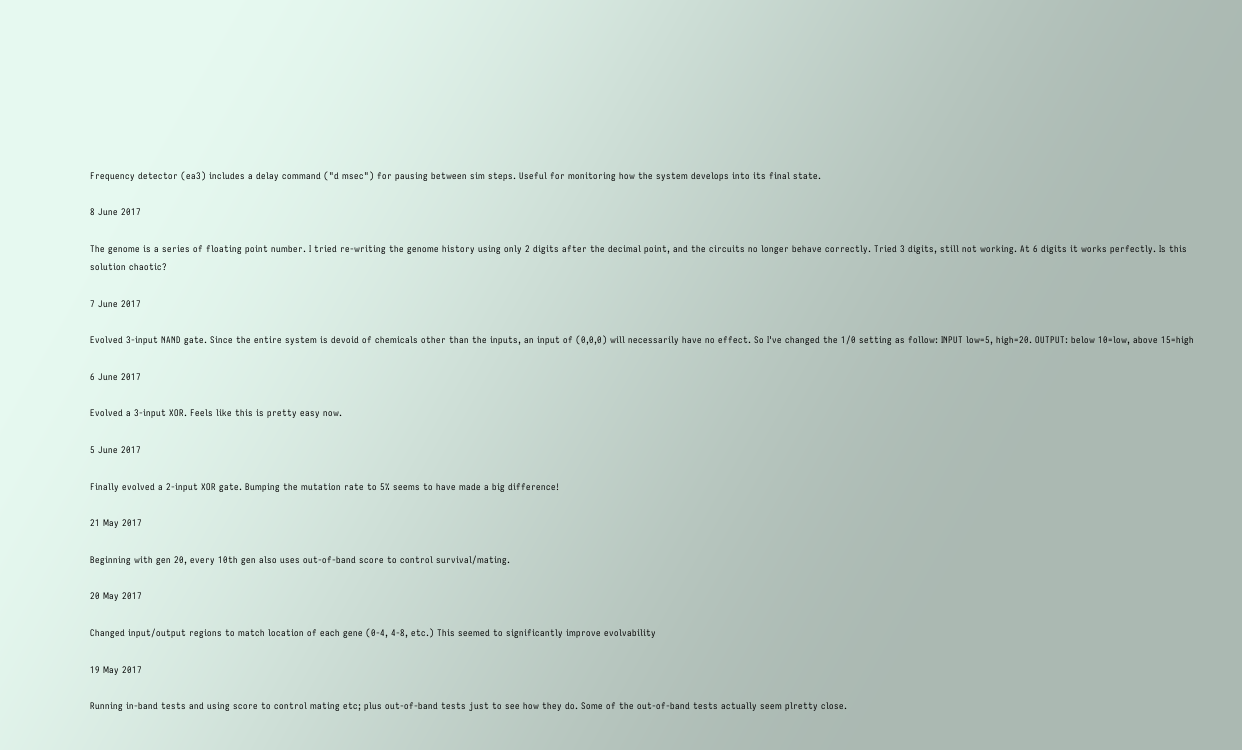Frequency detector (ea3) includes a delay command ("d msec") for pausing between sim steps. Useful for monitoring how the system develops into its final state.

8 June 2017

The genome is a series of floating point number. I tried re-writing the genome history using only 2 digits after the decimal point, and the circuits no longer behave correctly. Tried 3 digits, still not working. At 6 digits it works perfectly. Is this solution chaotic?

7 June 2017

Evolved 3-input NAND gate. Since the entire system is devoid of chemicals other than the inputs, an input of (0,0,0) will necessarily have no effect. So I've changed the 1/0 setting as follow: INPUT low=5, high=20. OUTPUT: below 10=low, above 15=high

6 June 2017

Evolved a 3-input XOR. Feels like this is pretty easy now.

5 June 2017

Finally evolved a 2-input XOR gate. Bumping the mutation rate to 5% seems to have made a big difference!

21 May 2017

Beginning with gen 20, every 10th gen also uses out-of-band score to control survival/mating.

20 May 2017

Changed input/output regions to match location of each gene (0-4, 4-8, etc.) This seemed to significantly improve evolvability

19 May 2017

Running in-band tests and using score to control mating etc; plus out-of-band tests just to see how they do. Some of the out-of-band tests actually seem plretty close.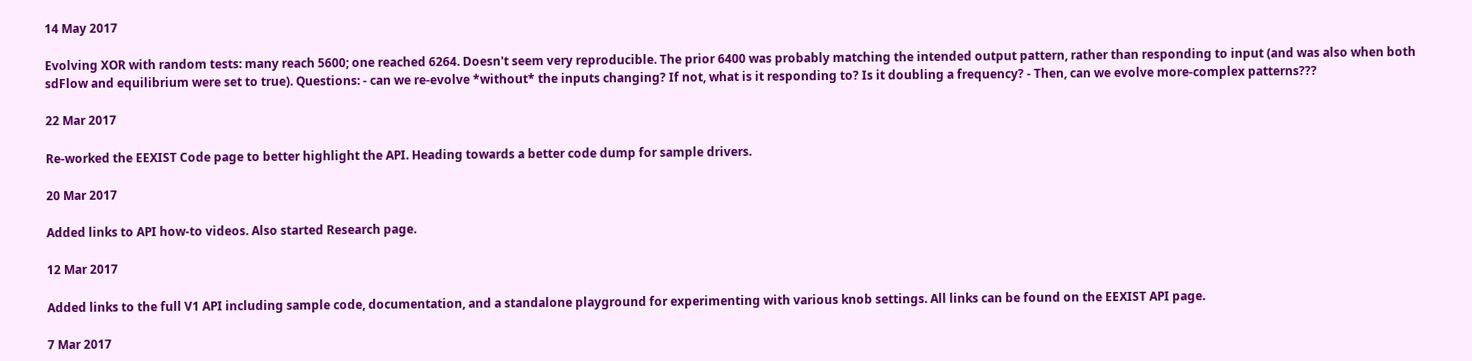14 May 2017

Evolving XOR with random tests: many reach 5600; one reached 6264. Doesn't seem very reproducible. The prior 6400 was probably matching the intended output pattern, rather than responding to input (and was also when both sdFlow and equilibrium were set to true). Questions: - can we re-evolve *without* the inputs changing? If not, what is it responding to? Is it doubling a frequency? - Then, can we evolve more-complex patterns???

22 Mar 2017

Re-worked the EEXIST Code page to better highlight the API. Heading towards a better code dump for sample drivers.

20 Mar 2017

Added links to API how-to videos. Also started Research page.

12 Mar 2017

Added links to the full V1 API including sample code, documentation, and a standalone playground for experimenting with various knob settings. All links can be found on the EEXIST API page.

7 Mar 2017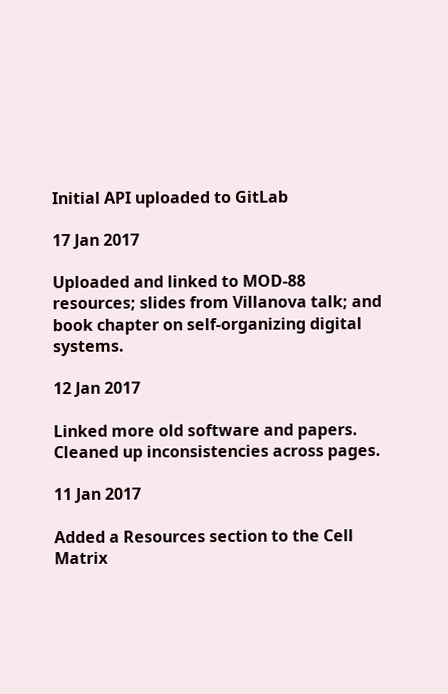Initial API uploaded to GitLab

17 Jan 2017

Uploaded and linked to MOD-88 resources; slides from Villanova talk; and book chapter on self-organizing digital systems.

12 Jan 2017

Linked more old software and papers. Cleaned up inconsistencies across pages.

11 Jan 2017

Added a Resources section to the Cell Matrix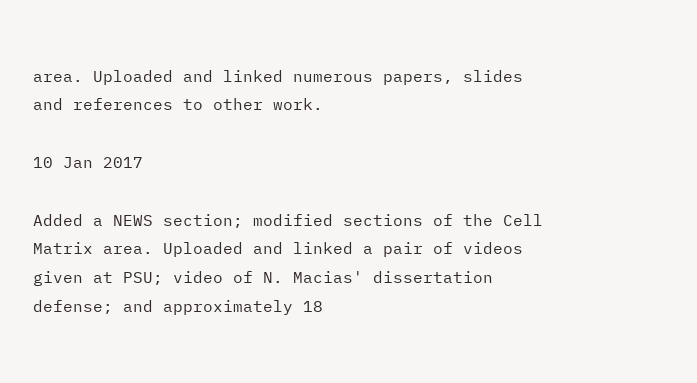area. Uploaded and linked numerous papers, slides and references to other work.

10 Jan 2017

Added a NEWS section; modified sections of the Cell Matrix area. Uploaded and linked a pair of videos given at PSU; video of N. Macias' dissertation defense; and approximately 18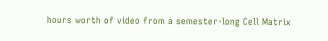hours worth of video from a semester-long Cell Matrix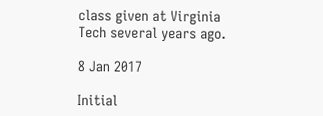class given at Virginia Tech several years ago.

8 Jan 2017

Initial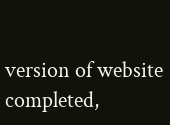version of website completed,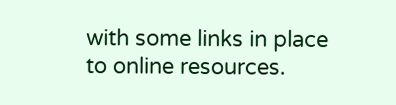with some links in place to online resources.